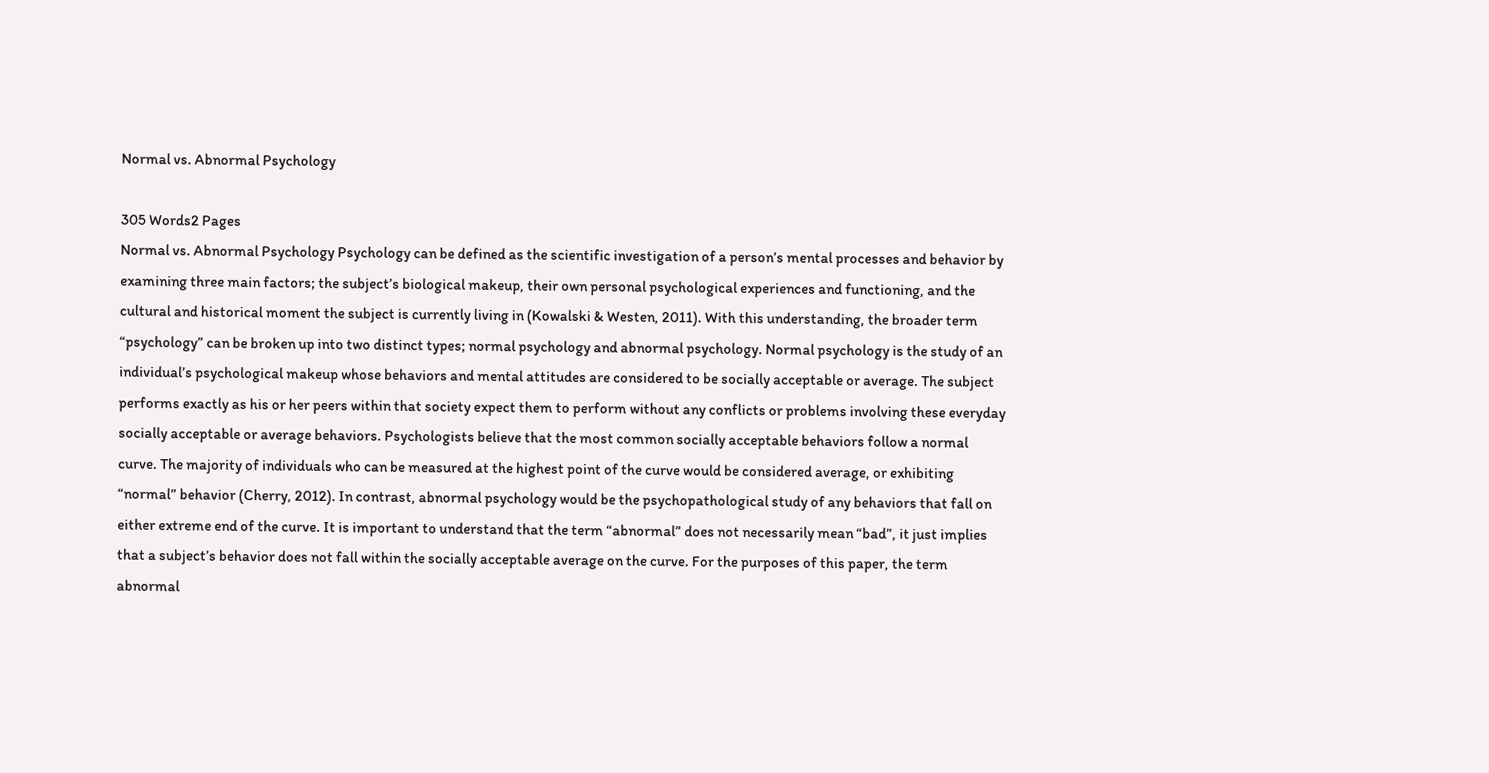Normal vs. Abnormal Psychology

305 Words2 Pages
Normal vs. Abnormal Psychology Psychology can be defined as the scientific investigation of a person’s mental processes and behavior by examining three main factors; the subject’s biological makeup, their own personal psychological experiences and functioning, and the cultural and historical moment the subject is currently living in (Kowalski & Westen, 2011). With this understanding, the broader term “psychology” can be broken up into two distinct types; normal psychology and abnormal psychology. Normal psychology is the study of an individual’s psychological makeup whose behaviors and mental attitudes are considered to be socially acceptable or average. The subject performs exactly as his or her peers within that society expect them to perform without any conflicts or problems involving these everyday socially acceptable or average behaviors. Psychologists believe that the most common socially acceptable behaviors follow a normal curve. The majority of individuals who can be measured at the highest point of the curve would be considered average, or exhibiting “normal” behavior (Cherry, 2012). In contrast, abnormal psychology would be the psychopathological study of any behaviors that fall on either extreme end of the curve. It is important to understand that the term “abnormal” does not necessarily mean “bad”, it just implies that a subject’s behavior does not fall within the socially acceptable average on the curve. For the purposes of this paper, the term abnormal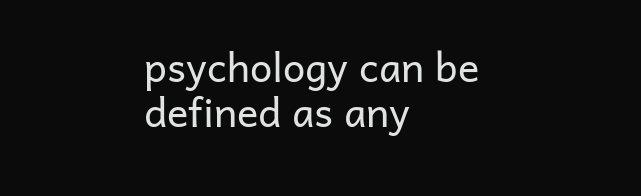psychology can be defined as any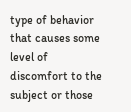type of behavior that causes some level of discomfort to the subject or those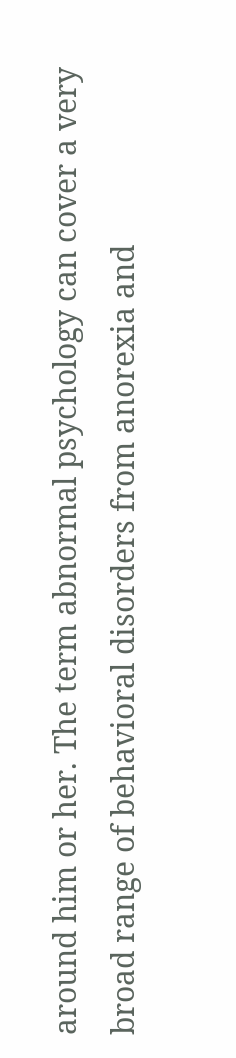around him or her. The term abnormal psychology can cover a very broad range of behavioral disorders from anorexia and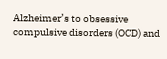Alzheimer’s to obsessive compulsive disorders (OCD) and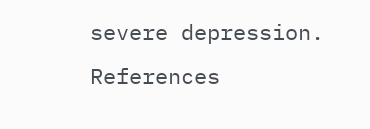severe depression. References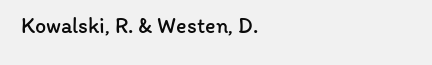Kowalski, R. & Westen, D.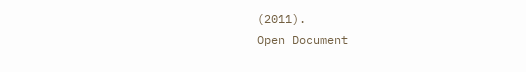(2011).
Open Document